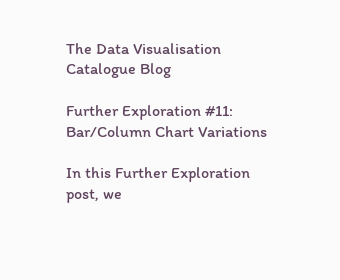The Data Visualisation Catalogue Blog

Further Exploration #11: Bar/Column Chart Variations

In this Further Exploration post, we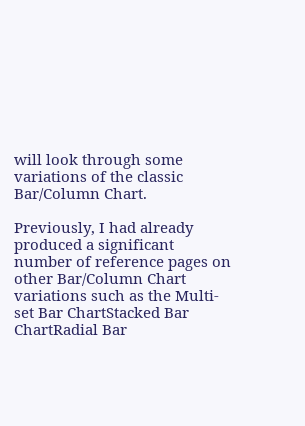will look through some variations of the classic Bar/Column Chart.

Previously, I had already produced a significant number of reference pages on other Bar/Column Chart variations such as the Multi-set Bar ChartStacked Bar ChartRadial Bar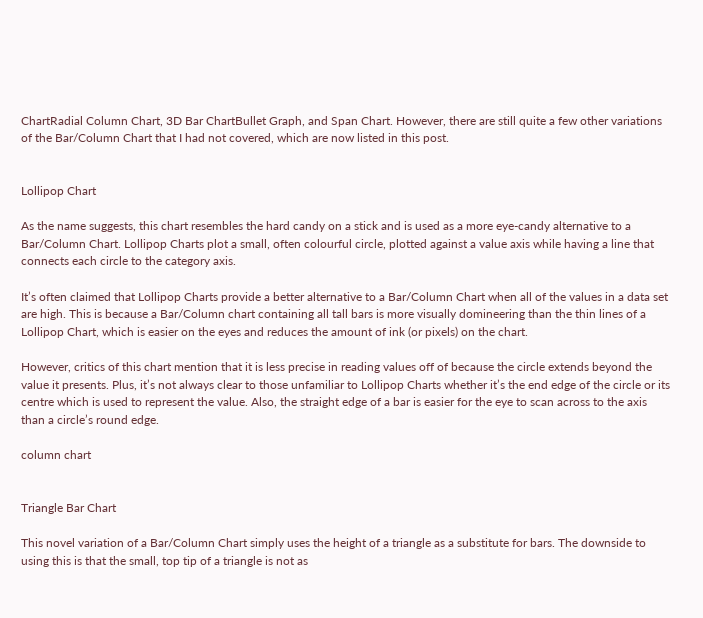ChartRadial Column Chart, 3D Bar ChartBullet Graph, and Span Chart. However, there are still quite a few other variations of the Bar/Column Chart that I had not covered, which are now listed in this post.


Lollipop Chart

As the name suggests, this chart resembles the hard candy on a stick and is used as a more eye-candy alternative to a Bar/Column Chart. Lollipop Charts plot a small, often colourful circle, plotted against a value axis while having a line that connects each circle to the category axis.

It’s often claimed that Lollipop Charts provide a better alternative to a Bar/Column Chart when all of the values in a data set are high. This is because a Bar/Column chart containing all tall bars is more visually domineering than the thin lines of a Lollipop Chart, which is easier on the eyes and reduces the amount of ink (or pixels) on the chart.

However, critics of this chart mention that it is less precise in reading values off of because the circle extends beyond the value it presents. Plus, it’s not always clear to those unfamiliar to Lollipop Charts whether it’s the end edge of the circle or its centre which is used to represent the value. Also, the straight edge of a bar is easier for the eye to scan across to the axis than a circle’s round edge.

column chart


Triangle Bar Chart

This novel variation of a Bar/Column Chart simply uses the height of a triangle as a substitute for bars. The downside to using this is that the small, top tip of a triangle is not as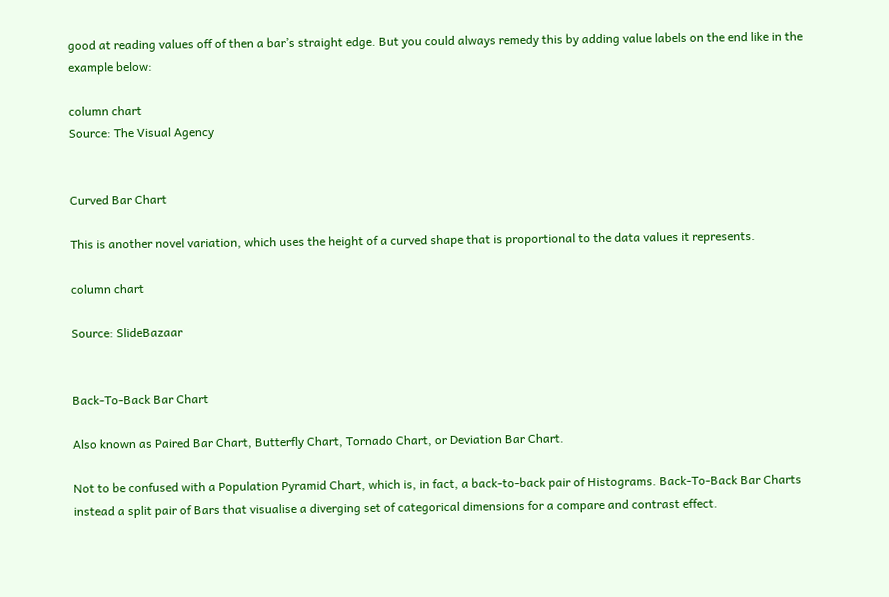good at reading values off of then a bar’s straight edge. But you could always remedy this by adding value labels on the end like in the example below:

column chart
Source: The Visual Agency


Curved Bar Chart

This is another novel variation, which uses the height of a curved shape that is proportional to the data values it represents.

column chart

Source: SlideBazaar


Back-To-Back Bar Chart

Also known as Paired Bar Chart, Butterfly Chart, Tornado Chart, or Deviation Bar Chart.

Not to be confused with a Population Pyramid Chart, which is, in fact, a back-to-back pair of Histograms. Back-To-Back Bar Charts instead a split pair of Bars that visualise a diverging set of categorical dimensions for a compare and contrast effect.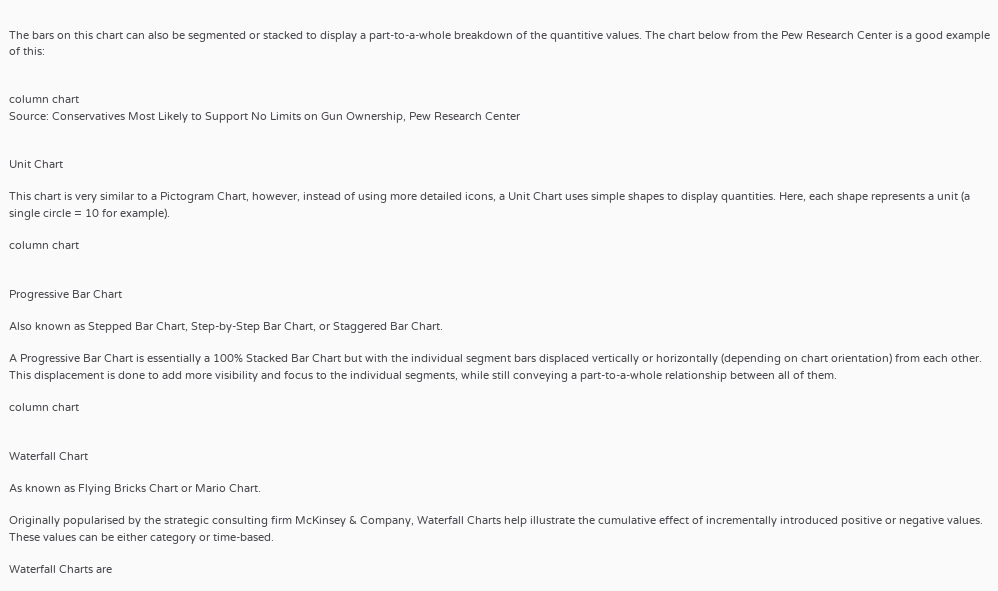The bars on this chart can also be segmented or stacked to display a part-to-a-whole breakdown of the quantitive values. The chart below from the Pew Research Center is a good example of this:


column chart
Source: Conservatives Most Likely to Support No Limits on Gun Ownership, Pew Research Center


Unit Chart

This chart is very similar to a Pictogram Chart, however, instead of using more detailed icons, a Unit Chart uses simple shapes to display quantities. Here, each shape represents a unit (a single circle = 10 for example).

column chart


Progressive Bar Chart

Also known as Stepped Bar Chart, Step-by-Step Bar Chart, or Staggered Bar Chart.

A Progressive Bar Chart is essentially a 100% Stacked Bar Chart but with the individual segment bars displaced vertically or horizontally (depending on chart orientation) from each other. This displacement is done to add more visibility and focus to the individual segments, while still conveying a part-to-a-whole relationship between all of them.

column chart


Waterfall Chart

As known as Flying Bricks Chart or Mario Chart.

Originally popularised by the strategic consulting firm McKinsey & Company, Waterfall Charts help illustrate the cumulative effect of incrementally introduced positive or negative values. These values can be either category or time-based.

Waterfall Charts are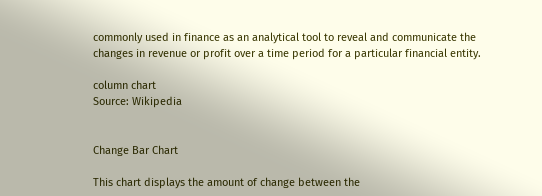commonly used in finance as an analytical tool to reveal and communicate the changes in revenue or profit over a time period for a particular financial entity.

column chart
Source: Wikipedia


Change Bar Chart

This chart displays the amount of change between the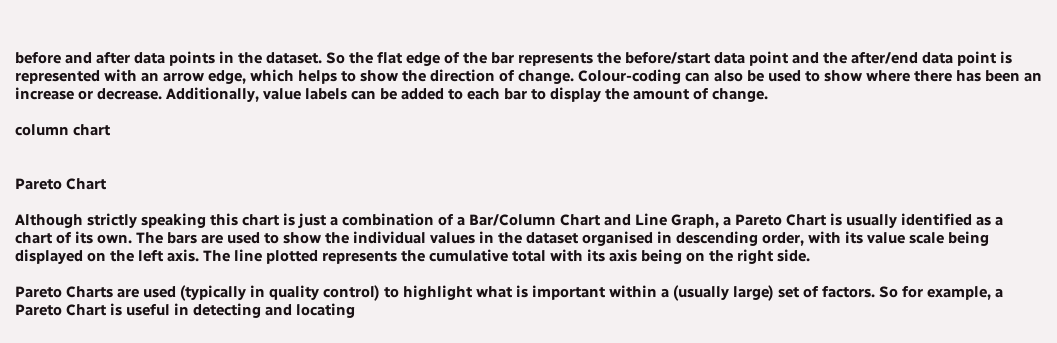before and after data points in the dataset. So the flat edge of the bar represents the before/start data point and the after/end data point is represented with an arrow edge, which helps to show the direction of change. Colour-coding can also be used to show where there has been an increase or decrease. Additionally, value labels can be added to each bar to display the amount of change.

column chart


Pareto Chart

Although strictly speaking this chart is just a combination of a Bar/Column Chart and Line Graph, a Pareto Chart is usually identified as a chart of its own. The bars are used to show the individual values in the dataset organised in descending order, with its value scale being displayed on the left axis. The line plotted represents the cumulative total with its axis being on the right side.

Pareto Charts are used (typically in quality control) to highlight what is important within a (usually large) set of factors. So for example, a Pareto Chart is useful in detecting and locating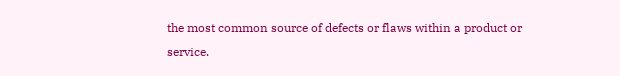the most common source of defects or flaws within a product or service.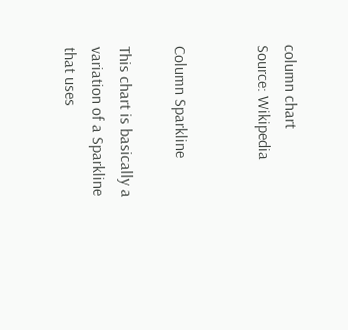column chart
Source: Wikipedia


Column Sparkline

This chart is basically a variation of a Sparkline that uses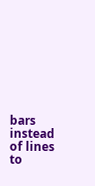bars instead of lines to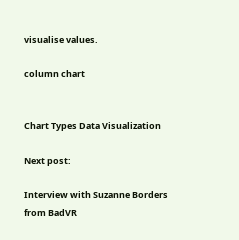visualise values.

column chart


Chart Types Data Visualization

Next post:

Interview with Suzanne Borders from BadVR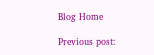Blog Home

Previous post: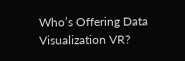Who’s Offering Data Visualization VR?